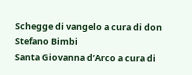Schegge di vangelo a cura di don Stefano Bimbi
Santa Giovanna d’Arco a cura di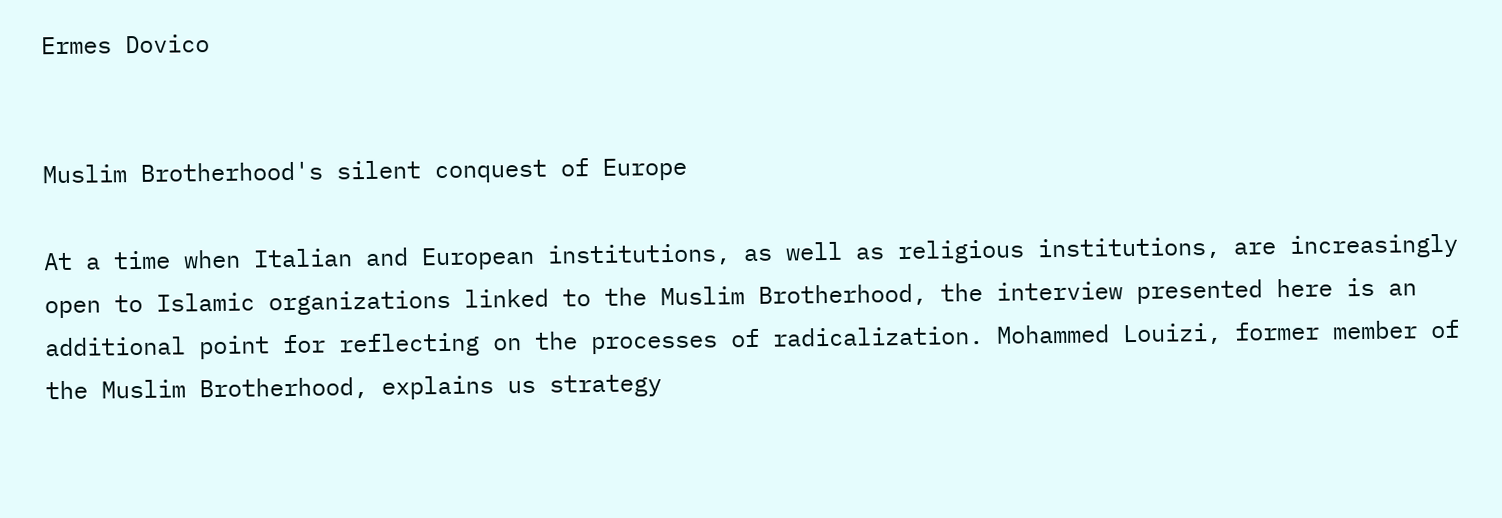Ermes Dovico


Muslim Brotherhood's silent conquest of Europe

At a time when Italian and European institutions, as well as religious institutions, are increasingly open to Islamic organizations linked to the Muslim Brotherhood, the interview presented here is an additional point for reflecting on the processes of radicalization. Mohammed Louizi, former member of the Muslim Brotherhood, explains us strategy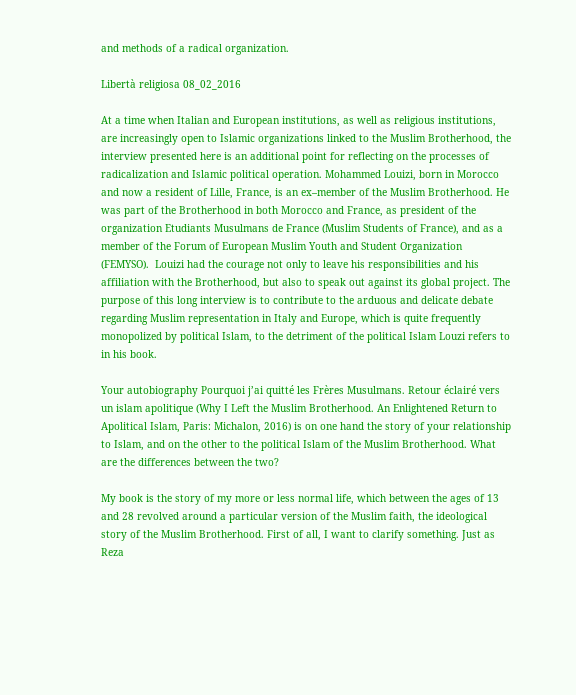and methods of a radical organization.

Libertà religiosa 08_02_2016

At a time when Italian and European institutions, as well as religious institutions, are increasingly open to Islamic organizations linked to the Muslim Brotherhood, the interview presented here is an additional point for reflecting on the processes of radicalization and Islamic political operation. Mohammed Louizi, born in Morocco and now a resident of Lille, France, is an ex–member of the Muslim Brotherhood. He was part of the Brotherhood in both Morocco and France, as president of the organization Etudiants Musulmans de France (Muslim Students of France), and as a member of the Forum of European Muslim Youth and Student Organization (FEMYSO).  Louizi had the courage not only to leave his responsibilities and his affiliation with the Brotherhood, but also to speak out against its global project. The purpose of this long interview is to contribute to the arduous and delicate debate regarding Muslim representation in Italy and Europe, which is quite frequently monopolized by political Islam, to the detriment of the political Islam Louzi refers to in his book.

Your autobiography Pourquoi j’ai quitté les Frères Musulmans. Retour éclairé vers un islam apolitique (Why I Left the Muslim Brotherhood. An Enlightened Return to Apolitical Islam, Paris: Michalon, 2016) is on one hand the story of your relationship to Islam, and on the other to the political Islam of the Muslim Brotherhood. What are the differences between the two?

My book is the story of my more or less normal life, which between the ages of 13 and 28 revolved around a particular version of the Muslim faith, the ideological story of the Muslim Brotherhood. First of all, I want to clarify something. Just as Reza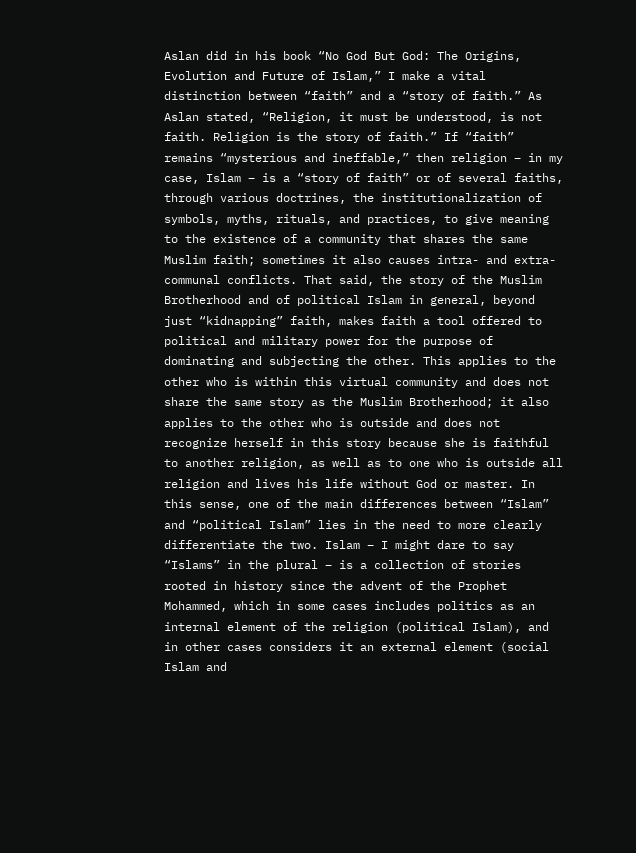Aslan did in his book “No God But God: The Origins, Evolution and Future of Islam,” I make a vital distinction between “faith” and a “story of faith.” As Aslan stated, “Religion, it must be understood, is not faith. Religion is the story of faith.” If “faith” remains “mysterious and ineffable,” then religion – in my case, Islam – is a “story of faith” or of several faiths, through various doctrines, the institutionalization of symbols, myths, rituals, and practices, to give meaning to the existence of a community that shares the same Muslim faith; sometimes it also causes intra- and extra-communal conflicts. That said, the story of the Muslim Brotherhood and of political Islam in general, beyond just “kidnapping” faith, makes faith a tool offered to political and military power for the purpose of dominating and subjecting the other. This applies to the other who is within this virtual community and does not share the same story as the Muslim Brotherhood; it also applies to the other who is outside and does not recognize herself in this story because she is faithful to another religion, as well as to one who is outside all religion and lives his life without God or master. In this sense, one of the main differences between “Islam” and “political Islam” lies in the need to more clearly differentiate the two. Islam – I might dare to say “Islams” in the plural – is a collection of stories rooted in history since the advent of the Prophet Mohammed, which in some cases includes politics as an internal element of the religion (political Islam), and in other cases considers it an external element (social Islam and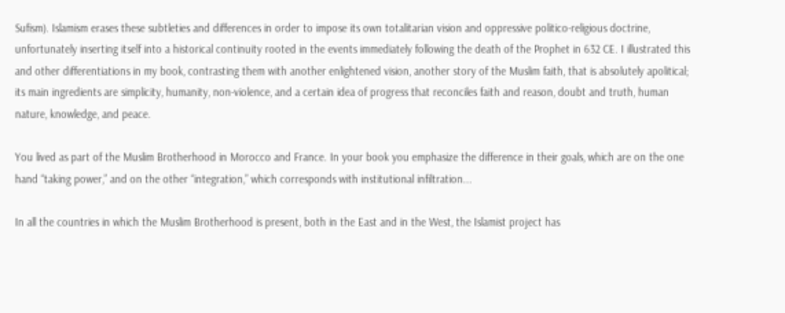Sufism). Islamism erases these subtleties and differences in order to impose its own totalitarian vision and oppressive politico-religious doctrine, unfortunately inserting itself into a historical continuity rooted in the events immediately following the death of the Prophet in 632 CE. I illustrated this and other differentiations in my book, contrasting them with another enlightened vision, another story of the Muslim faith, that is absolutely apolitical; its main ingredients are simplicity, humanity, non-violence, and a certain idea of progress that reconciles faith and reason, doubt and truth, human nature, knowledge, and peace.

You lived as part of the Muslim Brotherhood in Morocco and France. In your book you emphasize the difference in their goals, which are on the one hand “taking power,” and on the other “integration,” which corresponds with institutional infiltration...

In all the countries in which the Muslim Brotherhood is present, both in the East and in the West, the Islamist project has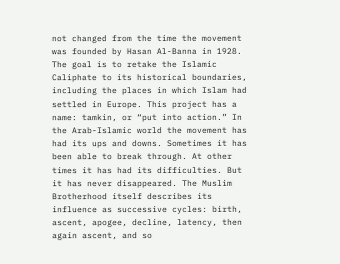not changed from the time the movement was founded by Hasan Al-Banna in 1928. The goal is to retake the Islamic Caliphate to its historical boundaries, including the places in which Islam had settled in Europe. This project has a name: tamkin, or “put into action.” In the Arab-Islamic world the movement has had its ups and downs. Sometimes it has been able to break through. At other times it has had its difficulties. But it has never disappeared. The Muslim Brotherhood itself describes its influence as successive cycles: birth, ascent, apogee, decline, latency, then again ascent, and so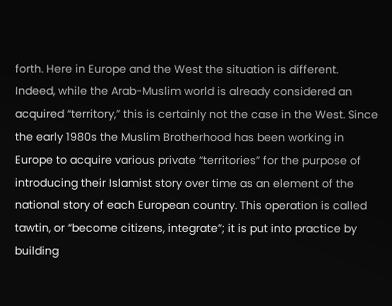forth. Here in Europe and the West the situation is different. Indeed, while the Arab-Muslim world is already considered an acquired “territory,” this is certainly not the case in the West. Since the early 1980s the Muslim Brotherhood has been working in Europe to acquire various private “territories” for the purpose of introducing their Islamist story over time as an element of the national story of each European country. This operation is called tawtin, or “become citizens, integrate”; it is put into practice by building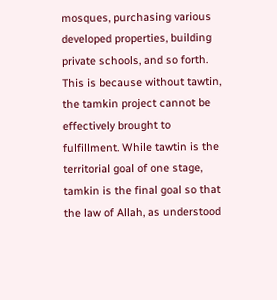mosques, purchasing various developed properties, building private schools, and so forth. This is because without tawtin, the tamkin project cannot be effectively brought to fulfillment. While tawtin is the territorial goal of one stage, tamkin is the final goal so that the law of Allah, as understood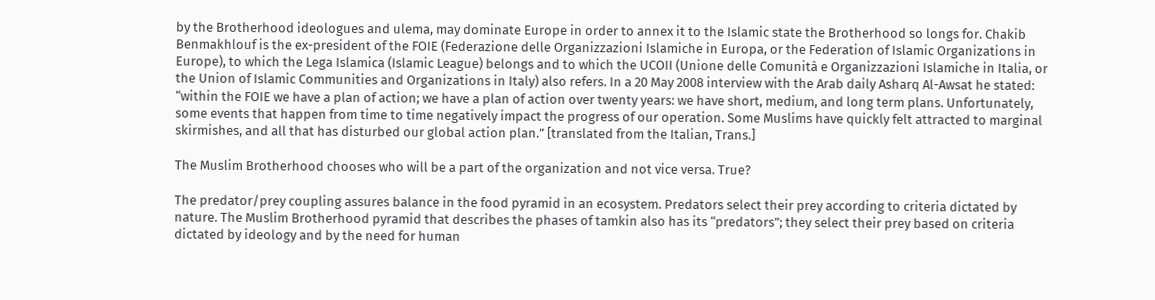by the Brotherhood ideologues and ulema, may dominate Europe in order to annex it to the Islamic state the Brotherhood so longs for. Chakib Benmakhlouf is the ex-president of the FOIE (Federazione delle Organizzazioni Islamiche in Europa, or the Federation of Islamic Organizations in Europe), to which the Lega Islamica (Islamic League) belongs and to which the UCOII (Unione delle Comunità e Organizzazioni Islamiche in Italia, or the Union of Islamic Communities and Organizations in Italy) also refers. In a 20 May 2008 interview with the Arab daily Asharq Al-Awsat he stated: “within the FOIE we have a plan of action; we have a plan of action over twenty years: we have short, medium, and long term plans. Unfortunately, some events that happen from time to time negatively impact the progress of our operation. Some Muslims have quickly felt attracted to marginal skirmishes, and all that has disturbed our global action plan.” [translated from the Italian, Trans.]

The Muslim Brotherhood chooses who will be a part of the organization and not vice versa. True?

The predator/prey coupling assures balance in the food pyramid in an ecosystem. Predators select their prey according to criteria dictated by nature. The Muslim Brotherhood pyramid that describes the phases of tamkin also has its “predators”; they select their prey based on criteria dictated by ideology and by the need for human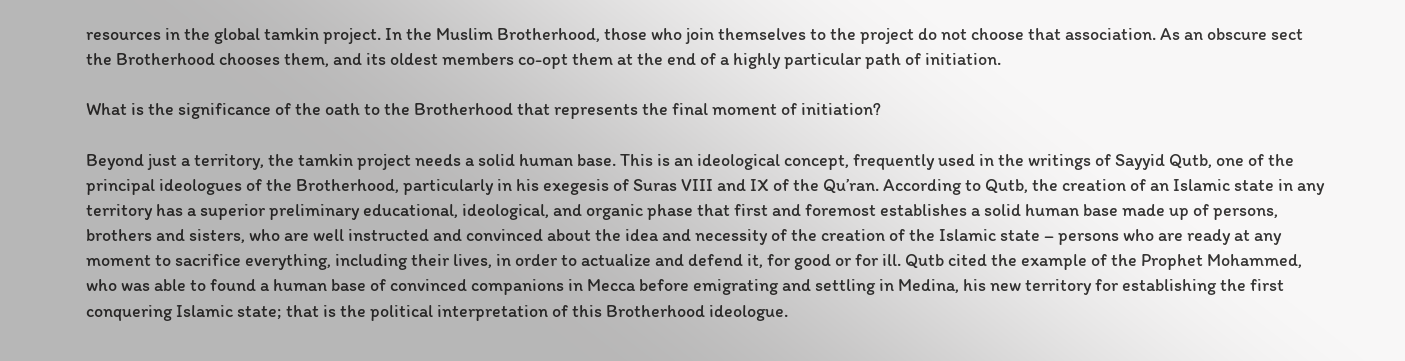resources in the global tamkin project. In the Muslim Brotherhood, those who join themselves to the project do not choose that association. As an obscure sect the Brotherhood chooses them, and its oldest members co-opt them at the end of a highly particular path of initiation.

What is the significance of the oath to the Brotherhood that represents the final moment of initiation?

Beyond just a territory, the tamkin project needs a solid human base. This is an ideological concept, frequently used in the writings of Sayyid Qutb, one of the principal ideologues of the Brotherhood, particularly in his exegesis of Suras VIII and IX of the Qu’ran. According to Qutb, the creation of an Islamic state in any territory has a superior preliminary educational, ideological, and organic phase that first and foremost establishes a solid human base made up of persons, brothers and sisters, who are well instructed and convinced about the idea and necessity of the creation of the Islamic state – persons who are ready at any moment to sacrifice everything, including their lives, in order to actualize and defend it, for good or for ill. Qutb cited the example of the Prophet Mohammed, who was able to found a human base of convinced companions in Mecca before emigrating and settling in Medina, his new territory for establishing the first conquering Islamic state; that is the political interpretation of this Brotherhood ideologue.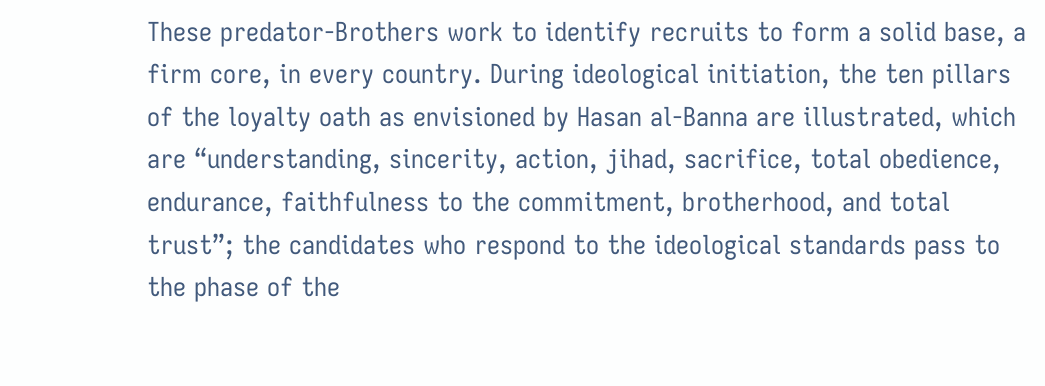These predator-Brothers work to identify recruits to form a solid base, a firm core, in every country. During ideological initiation, the ten pillars of the loyalty oath as envisioned by Hasan al-Banna are illustrated, which are “understanding, sincerity, action, jihad, sacrifice, total obedience, endurance, faithfulness to the commitment, brotherhood, and total trust”; the candidates who respond to the ideological standards pass to the phase of the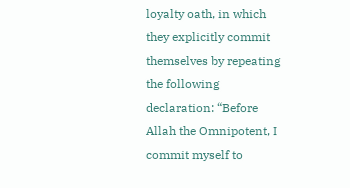loyalty oath, in which they explicitly commit themselves by repeating the following declaration: “Before Allah the Omnipotent, I commit myself to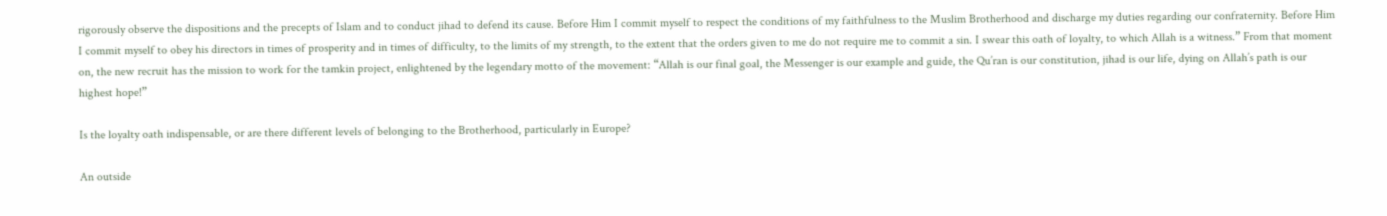rigorously observe the dispositions and the precepts of Islam and to conduct jihad to defend its cause. Before Him I commit myself to respect the conditions of my faithfulness to the Muslim Brotherhood and discharge my duties regarding our confraternity. Before Him I commit myself to obey his directors in times of prosperity and in times of difficulty, to the limits of my strength, to the extent that the orders given to me do not require me to commit a sin. I swear this oath of loyalty, to which Allah is a witness.” From that moment on, the new recruit has the mission to work for the tamkin project, enlightened by the legendary motto of the movement: “Allah is our final goal, the Messenger is our example and guide, the Qu’ran is our constitution, jihad is our life, dying on Allah’s path is our highest hope!”

Is the loyalty oath indispensable, or are there different levels of belonging to the Brotherhood, particularly in Europe?

An outside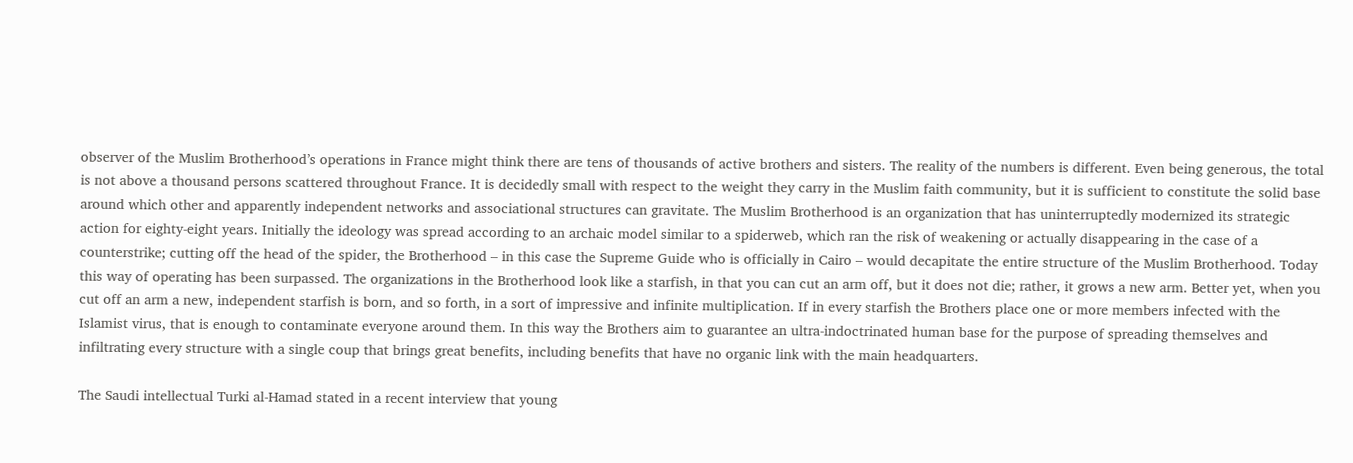observer of the Muslim Brotherhood’s operations in France might think there are tens of thousands of active brothers and sisters. The reality of the numbers is different. Even being generous, the total is not above a thousand persons scattered throughout France. It is decidedly small with respect to the weight they carry in the Muslim faith community, but it is sufficient to constitute the solid base around which other and apparently independent networks and associational structures can gravitate. The Muslim Brotherhood is an organization that has uninterruptedly modernized its strategic action for eighty-eight years. Initially the ideology was spread according to an archaic model similar to a spiderweb, which ran the risk of weakening or actually disappearing in the case of a counterstrike; cutting off the head of the spider, the Brotherhood – in this case the Supreme Guide who is officially in Cairo – would decapitate the entire structure of the Muslim Brotherhood. Today this way of operating has been surpassed. The organizations in the Brotherhood look like a starfish, in that you can cut an arm off, but it does not die; rather, it grows a new arm. Better yet, when you cut off an arm a new, independent starfish is born, and so forth, in a sort of impressive and infinite multiplication. If in every starfish the Brothers place one or more members infected with the Islamist virus, that is enough to contaminate everyone around them. In this way the Brothers aim to guarantee an ultra-indoctrinated human base for the purpose of spreading themselves and infiltrating every structure with a single coup that brings great benefits, including benefits that have no organic link with the main headquarters.

The Saudi intellectual Turki al-Hamad stated in a recent interview that young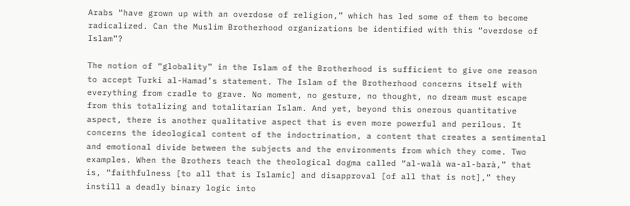Arabs “have grown up with an overdose of religion,” which has led some of them to become radicalized. Can the Muslim Brotherhood organizations be identified with this “overdose of Islam”?

The notion of “globality” in the Islam of the Brotherhood is sufficient to give one reason to accept Turki al-Hamad’s statement. The Islam of the Brotherhood concerns itself with everything from cradle to grave. No moment, no gesture, no thought, no dream must escape from this totalizing and totalitarian Islam. And yet, beyond this onerous quantitative aspect, there is another qualitative aspect that is even more powerful and perilous. It concerns the ideological content of the indoctrination, a content that creates a sentimental and emotional divide between the subjects and the environments from which they come. Two examples. When the Brothers teach the theological dogma called “al-walà wa-al-barà,” that is, “faithfulness [to all that is Islamic] and disapproval [of all that is not],” they instill a deadly binary logic into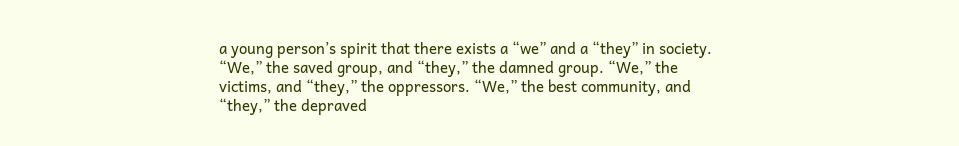a young person’s spirit that there exists a “we” and a “they” in society. “We,” the saved group, and “they,” the damned group. “We,” the victims, and “they,” the oppressors. “We,” the best community, and “they,” the depraved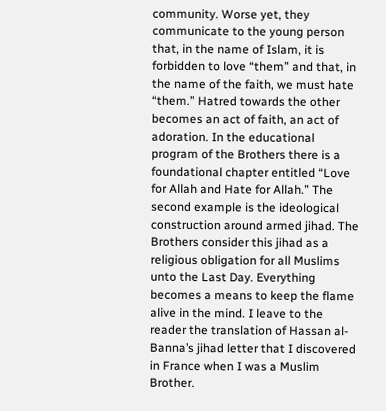community. Worse yet, they communicate to the young person that, in the name of Islam, it is forbidden to love “them” and that, in the name of the faith, we must hate “them.” Hatred towards the other becomes an act of faith, an act of adoration. In the educational program of the Brothers there is a foundational chapter entitled “Love for Allah and Hate for Allah.” The second example is the ideological construction around armed jihad. The Brothers consider this jihad as a religious obligation for all Muslims unto the Last Day. Everything becomes a means to keep the flame alive in the mind. I leave to the reader the translation of Hassan al-Banna’s jihad letter that I discovered in France when I was a Muslim Brother.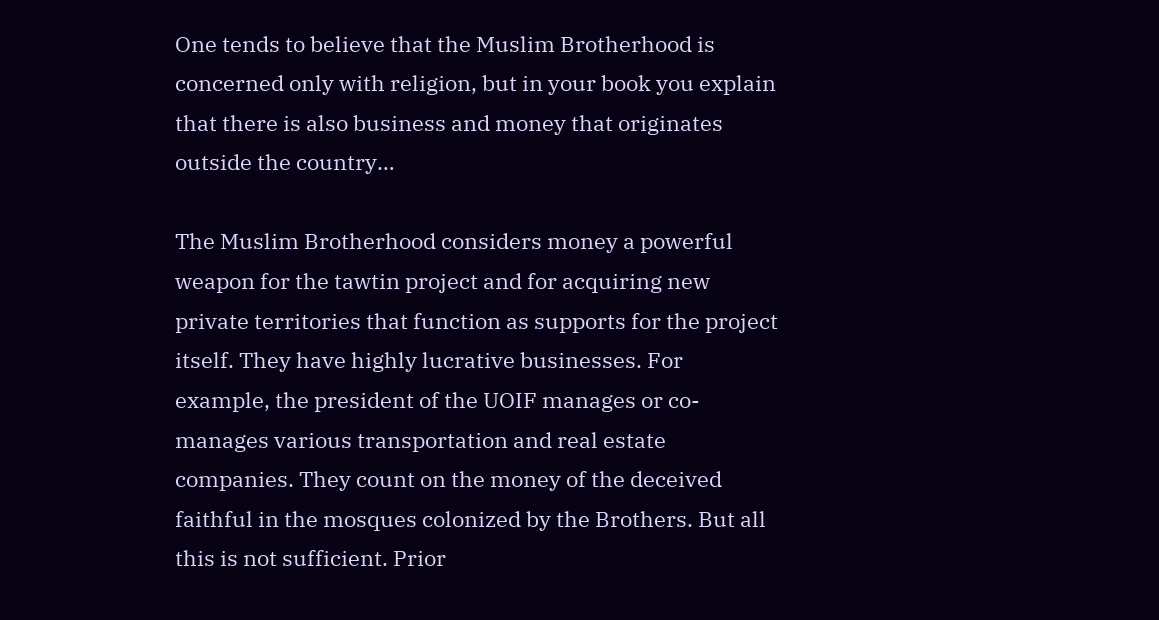One tends to believe that the Muslim Brotherhood is concerned only with religion, but in your book you explain that there is also business and money that originates outside the country…

The Muslim Brotherhood considers money a powerful weapon for the tawtin project and for acquiring new private territories that function as supports for the project itself. They have highly lucrative businesses. For example, the president of the UOIF manages or co-manages various transportation and real estate companies. They count on the money of the deceived faithful in the mosques colonized by the Brothers. But all this is not sufficient. Prior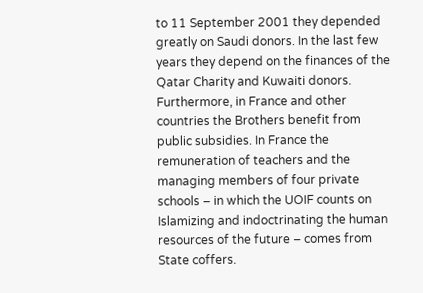to 11 September 2001 they depended greatly on Saudi donors. In the last few years they depend on the finances of the Qatar Charity and Kuwaiti donors. Furthermore, in France and other countries the Brothers benefit from public subsidies. In France the remuneration of teachers and the managing members of four private schools – in which the UOIF counts on Islamizing and indoctrinating the human resources of the future – comes from State coffers.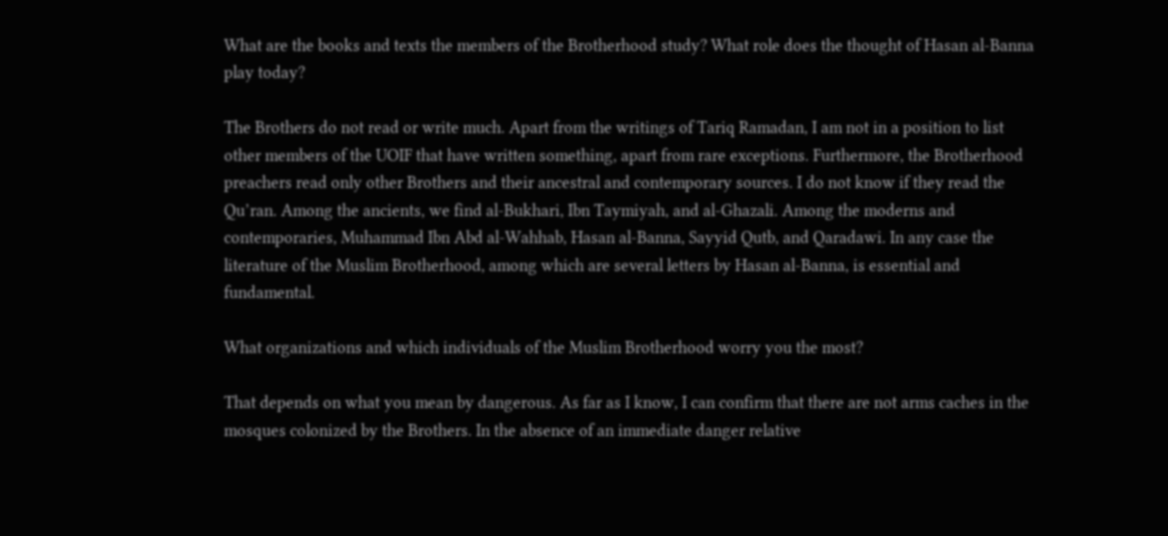What are the books and texts the members of the Brotherhood study? What role does the thought of Hasan al-Banna play today?

The Brothers do not read or write much. Apart from the writings of Tariq Ramadan, I am not in a position to list other members of the UOIF that have written something, apart from rare exceptions. Furthermore, the Brotherhood preachers read only other Brothers and their ancestral and contemporary sources. I do not know if they read the Qu’ran. Among the ancients, we find al-Bukhari, Ibn Taymiyah, and al-Ghazali. Among the moderns and contemporaries, Muhammad Ibn Abd al-Wahhab, Hasan al-Banna, Sayyid Qutb, and Qaradawi. In any case the literature of the Muslim Brotherhood, among which are several letters by Hasan al-Banna, is essential and fundamental.

What organizations and which individuals of the Muslim Brotherhood worry you the most?

That depends on what you mean by dangerous. As far as I know, I can confirm that there are not arms caches in the mosques colonized by the Brothers. In the absence of an immediate danger relative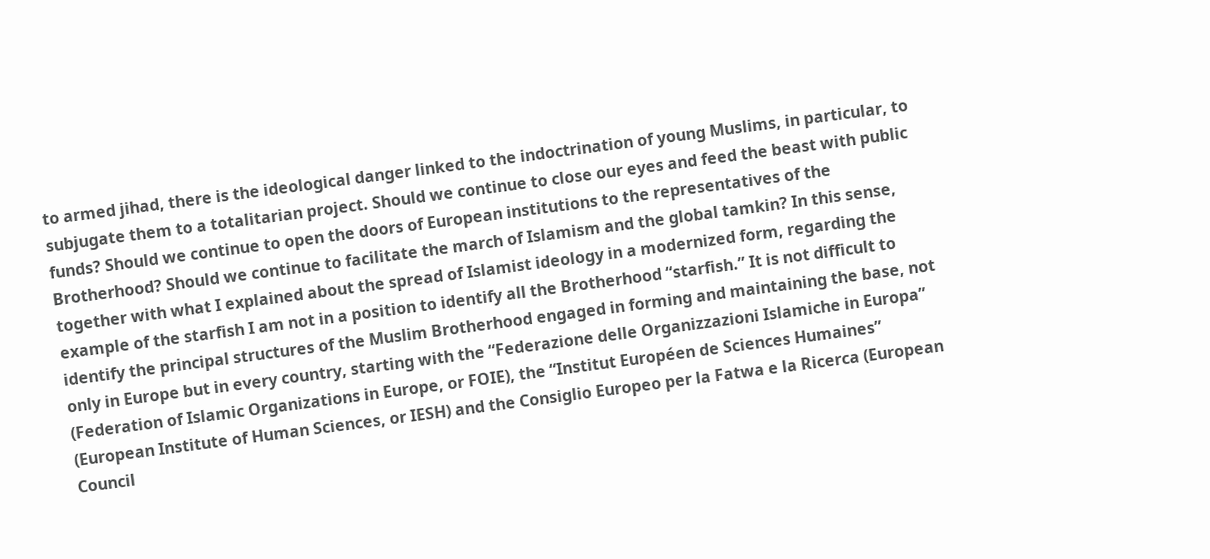to armed jihad, there is the ideological danger linked to the indoctrination of young Muslims, in particular, to subjugate them to a totalitarian project. Should we continue to close our eyes and feed the beast with public funds? Should we continue to open the doors of European institutions to the representatives of the Brotherhood? Should we continue to facilitate the march of Islamism and the global tamkin? In this sense, together with what I explained about the spread of Islamist ideology in a modernized form, regarding the example of the starfish I am not in a position to identify all the Brotherhood “starfish.” It is not difficult to identify the principal structures of the Muslim Brotherhood engaged in forming and maintaining the base, not only in Europe but in every country, starting with the “Federazione delle Organizzazioni Islamiche in Europa” (Federation of Islamic Organizations in Europe, or FOIE), the “Institut Européen de Sciences Humaines” (European Institute of Human Sciences, or IESH) and the Consiglio Europeo per la Fatwa e la Ricerca (European Council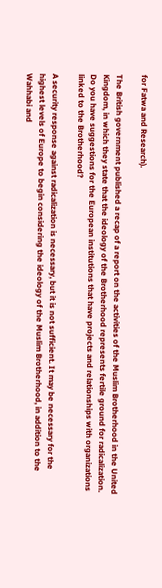for Fatwa and Research).

The British government published a recap of a report on the activities of the Muslim Brotherhood in the United Kingdom, in which they state that the ideology of the Brotherhood represents fertile ground for radicalization. Do you have suggestions for the European institutions that have projects and relationships with organizations linked to the Brotherhood?

A security response against radicalization is necessary, but it is not sufficient. It may be necessary for the highest levels of Europe to begin considering the ideology of the Muslim Brotherhood, in addition to the Wahhabi and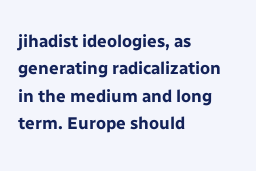jihadist ideologies, as generating radicalization in the medium and long term. Europe should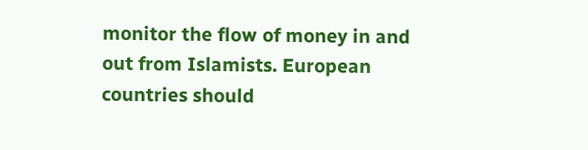monitor the flow of money in and out from Islamists. European countries should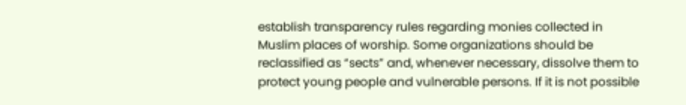establish transparency rules regarding monies collected in Muslim places of worship. Some organizations should be reclassified as “sects” and, whenever necessary, dissolve them to protect young people and vulnerable persons. If it is not possible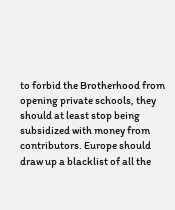to forbid the Brotherhood from opening private schools, they should at least stop being subsidized with money from contributors. Europe should draw up a blacklist of all the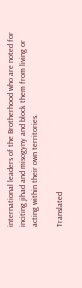international leaders of the Brotherhood who are noted for inciting jihad and misogyny and block them from living or acting within their own territories.

Translated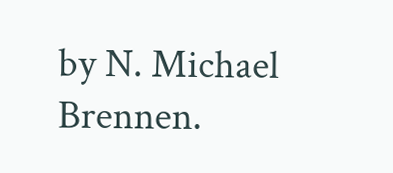by N. Michael Brennen.